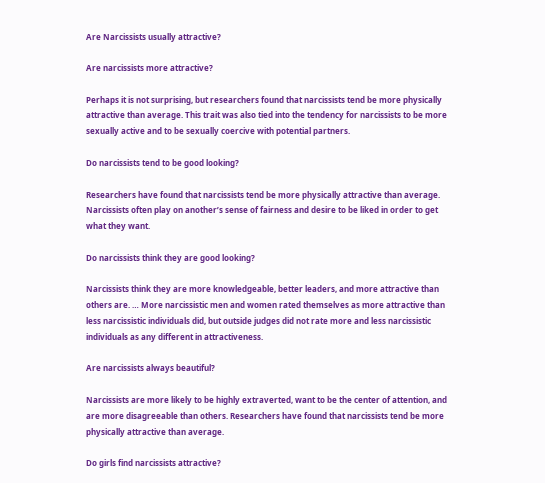Are Narcissists usually attractive?

Are narcissists more attractive?

Perhaps it is not surprising, but researchers found that narcissists tend be more physically attractive than average. This trait was also tied into the tendency for narcissists to be more sexually active and to be sexually coercive with potential partners.

Do narcissists tend to be good looking?

Researchers have found that narcissists tend be more physically attractive than average. Narcissists often play on another’s sense of fairness and desire to be liked in order to get what they want.

Do narcissists think they are good looking?

Narcissists think they are more knowledgeable, better leaders, and more attractive than others are. … More narcissistic men and women rated themselves as more attractive than less narcissistic individuals did, but outside judges did not rate more and less narcissistic individuals as any different in attractiveness.

Are narcissists always beautiful?

Narcissists are more likely to be highly extraverted, want to be the center of attention, and are more disagreeable than others. Researchers have found that narcissists tend be more physically attractive than average.

Do girls find narcissists attractive?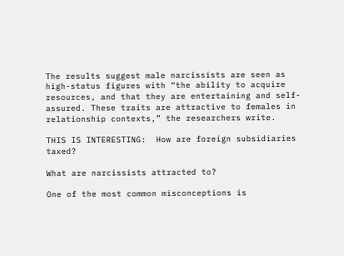The results suggest male narcissists are seen as high-status figures with “the ability to acquire resources, and that they are entertaining and self-assured. These traits are attractive to females in relationship contexts,” the researchers write.

THIS IS INTERESTING:  How are foreign subsidiaries taxed?

What are narcissists attracted to?

One of the most common misconceptions is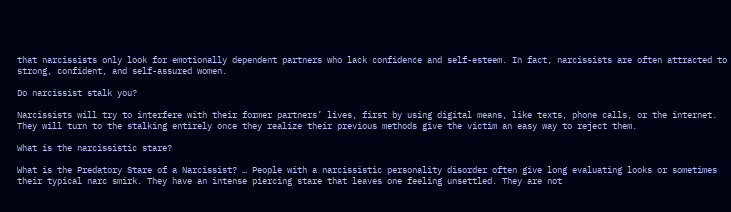that narcissists only look for emotionally dependent partners who lack confidence and self-esteem. In fact, narcissists are often attracted to strong, confident, and self-assured women.

Do narcissist stalk you?

Narcissists will try to interfere with their former partners’ lives, first by using digital means, like texts, phone calls, or the internet. They will turn to the stalking entirely once they realize their previous methods give the victim an easy way to reject them.

What is the narcissistic stare?

What is the Predatory Stare of a Narcissist? … People with a narcissistic personality disorder often give long evaluating looks or sometimes their typical narc smirk. They have an intense piercing stare that leaves one feeling unsettled. They are not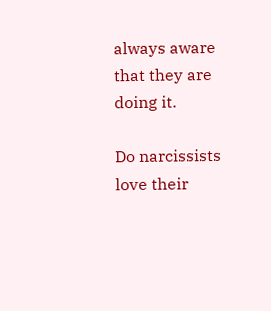always aware that they are doing it.

Do narcissists love their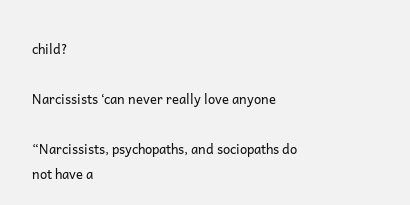child?

Narcissists ‘can never really love anyone

“Narcissists, psychopaths, and sociopaths do not have a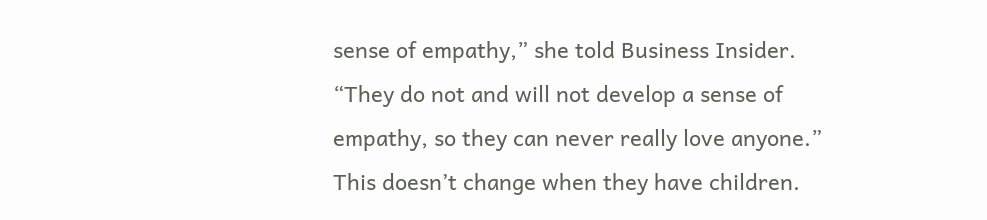sense of empathy,” she told Business Insider. “They do not and will not develop a sense of empathy, so they can never really love anyone.” This doesn’t change when they have children.